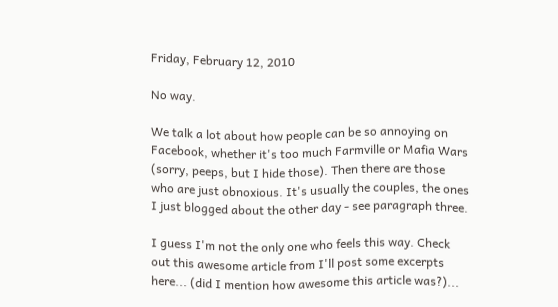Friday, February 12, 2010

No way.

We talk a lot about how people can be so annoying on Facebook, whether it's too much Farmville or Mafia Wars (sorry, peeps, but I hide those). Then there are those who are just obnoxious. It's usually the couples, the ones I just blogged about the other day - see paragraph three.

I guess I'm not the only one who feels this way. Check out this awesome article from I'll post some excerpts here... (did I mention how awesome this article was?)...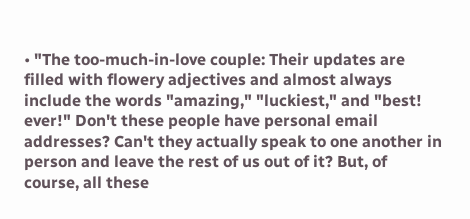• "The too-much-in-love couple: Their updates are filled with flowery adjectives and almost always include the words "amazing," "luckiest," and "best! ever!" Don't these people have personal email addresses? Can't they actually speak to one another in person and leave the rest of us out of it? But, of course, all these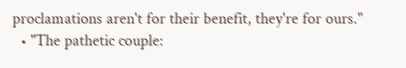proclamations aren't for their benefit, they're for ours."
  • "The pathetic couple: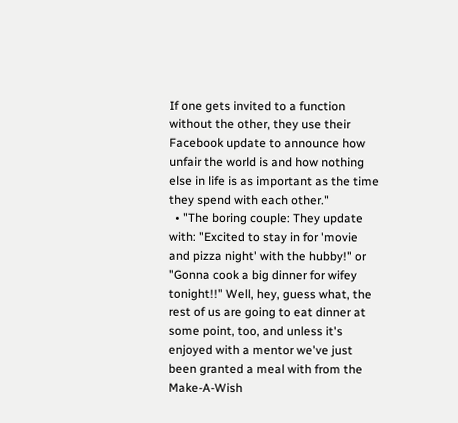If one gets invited to a function without the other, they use their Facebook update to announce how unfair the world is and how nothing else in life is as important as the time they spend with each other."
  • "The boring couple: They update with: "Excited to stay in for 'movie and pizza night' with the hubby!" or "Gonna cook a big dinner for wifey tonight!!" Well, hey, guess what, the rest of us are going to eat dinner at some point, too, and unless it's enjoyed with a mentor we've just been granted a meal with from the Make-A-Wish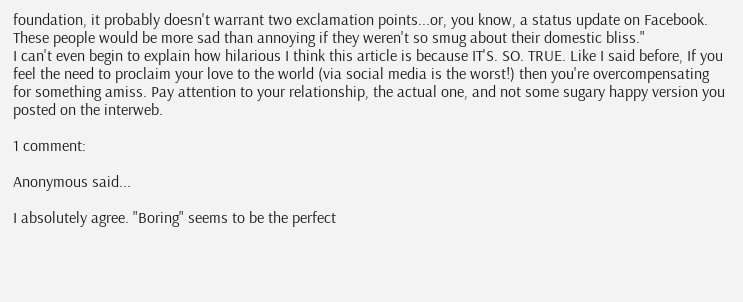foundation, it probably doesn't warrant two exclamation points...or, you know, a status update on Facebook. These people would be more sad than annoying if they weren't so smug about their domestic bliss."
I can't even begin to explain how hilarious I think this article is because IT'S. SO. TRUE. Like I said before, If you feel the need to proclaim your love to the world (via social media is the worst!) then you're overcompensating for something amiss. Pay attention to your relationship, the actual one, and not some sugary happy version you posted on the interweb.

1 comment:

Anonymous said...

I absolutely agree. "Boring" seems to be the perfect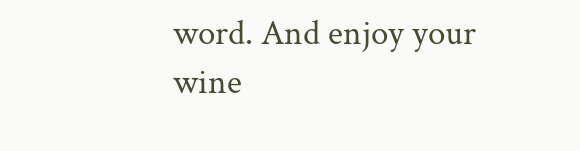word. And enjoy your wine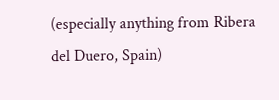(especially anything from Ribera del Duero, Spain)